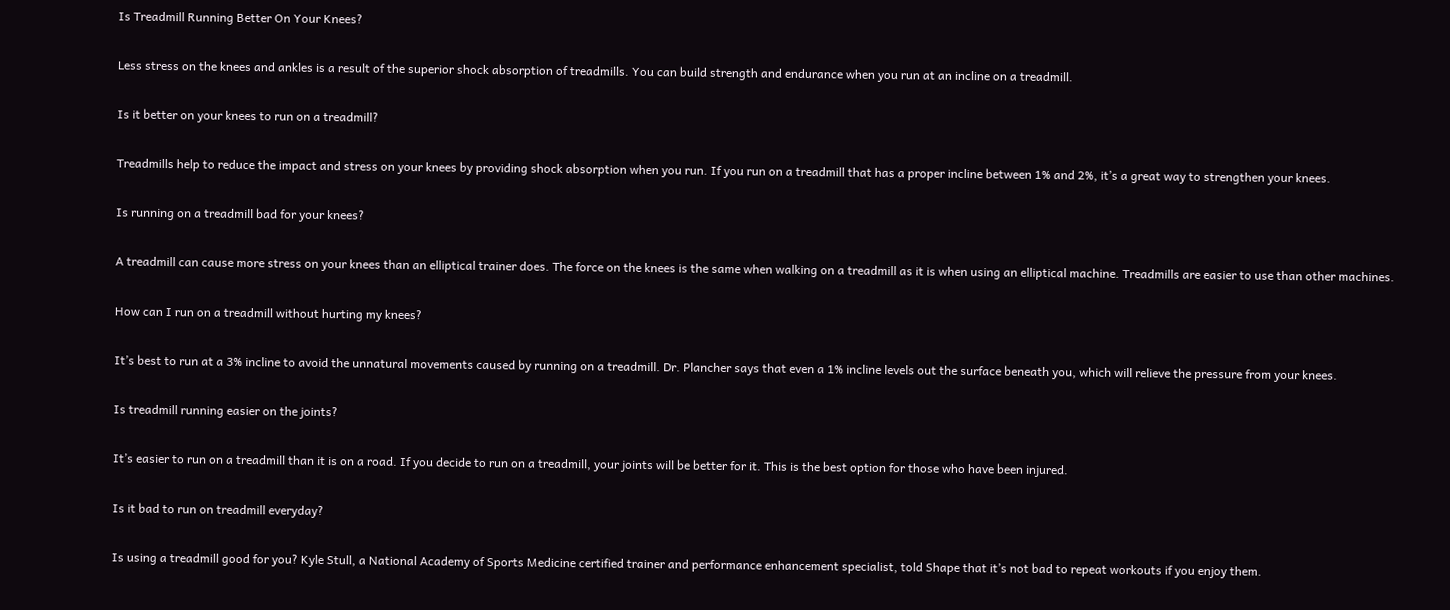Is Treadmill Running Better On Your Knees?

Less stress on the knees and ankles is a result of the superior shock absorption of treadmills. You can build strength and endurance when you run at an incline on a treadmill.

Is it better on your knees to run on a treadmill?

Treadmills help to reduce the impact and stress on your knees by providing shock absorption when you run. If you run on a treadmill that has a proper incline between 1% and 2%, it’s a great way to strengthen your knees.

Is running on a treadmill bad for your knees?

A treadmill can cause more stress on your knees than an elliptical trainer does. The force on the knees is the same when walking on a treadmill as it is when using an elliptical machine. Treadmills are easier to use than other machines.

How can I run on a treadmill without hurting my knees?

It’s best to run at a 3% incline to avoid the unnatural movements caused by running on a treadmill. Dr. Plancher says that even a 1% incline levels out the surface beneath you, which will relieve the pressure from your knees.

Is treadmill running easier on the joints?

It’s easier to run on a treadmill than it is on a road. If you decide to run on a treadmill, your joints will be better for it. This is the best option for those who have been injured.

Is it bad to run on treadmill everyday?

Is using a treadmill good for you? Kyle Stull, a National Academy of Sports Medicine certified trainer and performance enhancement specialist, told Shape that it’s not bad to repeat workouts if you enjoy them.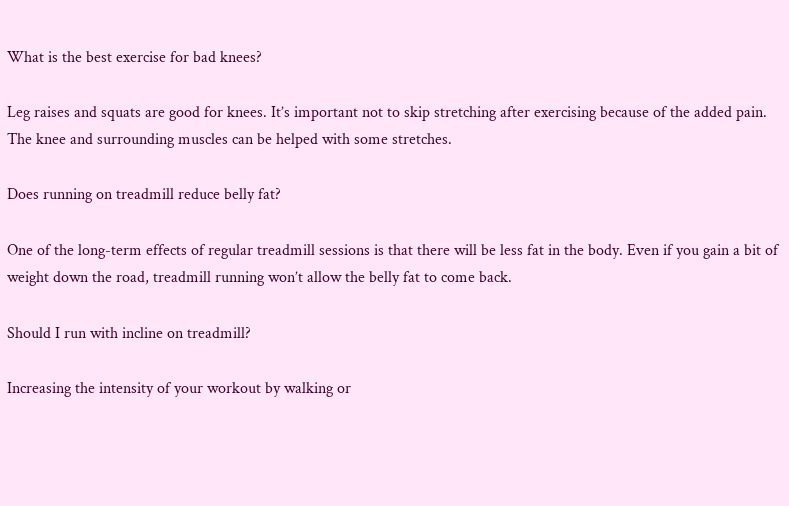What is the best exercise for bad knees?

Leg raises and squats are good for knees. It’s important not to skip stretching after exercising because of the added pain. The knee and surrounding muscles can be helped with some stretches.

Does running on treadmill reduce belly fat?

One of the long-term effects of regular treadmill sessions is that there will be less fat in the body. Even if you gain a bit of weight down the road, treadmill running won’t allow the belly fat to come back.

Should I run with incline on treadmill?

Increasing the intensity of your workout by walking or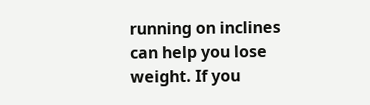running on inclines can help you lose weight. If you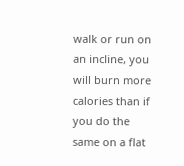walk or run on an incline, you will burn more calories than if you do the same on a flat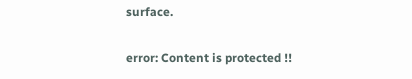surface.

error: Content is protected !!